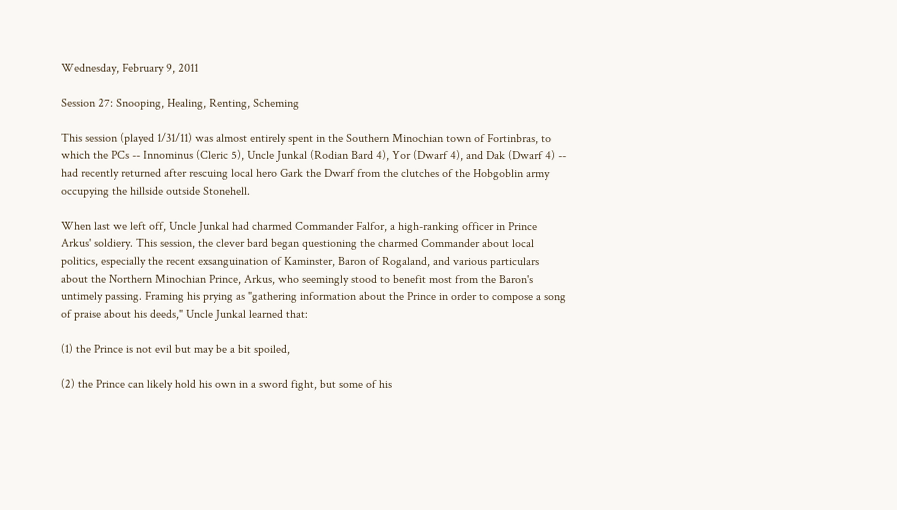Wednesday, February 9, 2011

Session 27: Snooping, Healing, Renting, Scheming

This session (played 1/31/11) was almost entirely spent in the Southern Minochian town of Fortinbras, to which the PCs -- Innominus (Cleric 5), Uncle Junkal (Rodian Bard 4), Yor (Dwarf 4), and Dak (Dwarf 4) -- had recently returned after rescuing local hero Gark the Dwarf from the clutches of the Hobgoblin army occupying the hillside outside Stonehell.

When last we left off, Uncle Junkal had charmed Commander Falfor, a high-ranking officer in Prince Arkus' soldiery. This session, the clever bard began questioning the charmed Commander about local politics, especially the recent exsanguination of Kaminster, Baron of Rogaland, and various particulars about the Northern Minochian Prince, Arkus, who seemingly stood to benefit most from the Baron's untimely passing. Framing his prying as "gathering information about the Prince in order to compose a song of praise about his deeds," Uncle Junkal learned that:

(1) the Prince is not evil but may be a bit spoiled,

(2) the Prince can likely hold his own in a sword fight, but some of his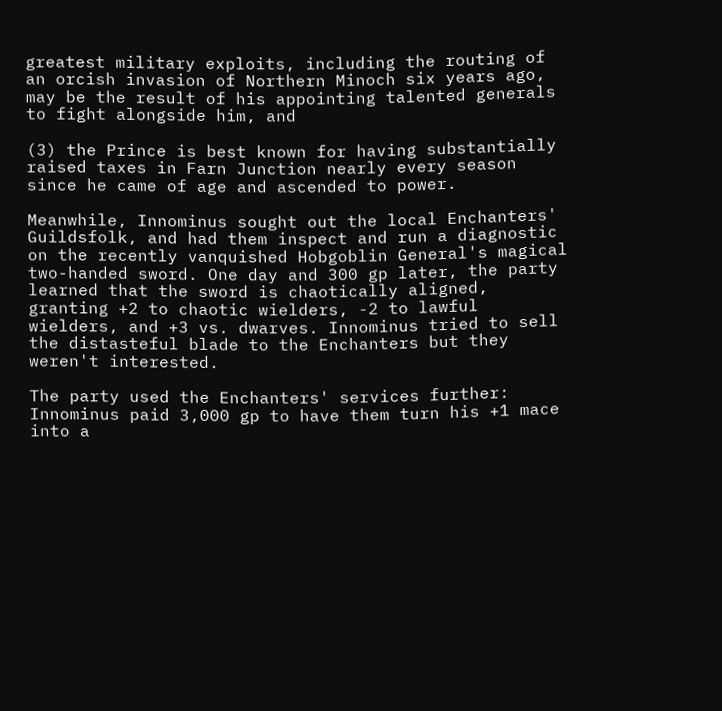greatest military exploits, including the routing of an orcish invasion of Northern Minoch six years ago, may be the result of his appointing talented generals to fight alongside him, and

(3) the Prince is best known for having substantially raised taxes in Farn Junction nearly every season since he came of age and ascended to power.

Meanwhile, Innominus sought out the local Enchanters' Guildsfolk, and had them inspect and run a diagnostic on the recently vanquished Hobgoblin General's magical two-handed sword. One day and 300 gp later, the party learned that the sword is chaotically aligned, granting +2 to chaotic wielders, -2 to lawful wielders, and +3 vs. dwarves. Innominus tried to sell the distasteful blade to the Enchanters but they weren't interested.

The party used the Enchanters' services further: Innominus paid 3,000 gp to have them turn his +1 mace into a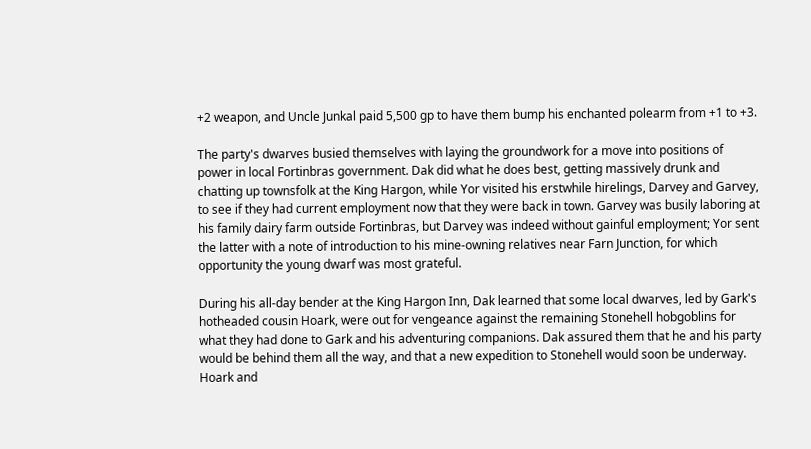+2 weapon, and Uncle Junkal paid 5,500 gp to have them bump his enchanted polearm from +1 to +3.

The party's dwarves busied themselves with laying the groundwork for a move into positions of power in local Fortinbras government. Dak did what he does best, getting massively drunk and chatting up townsfolk at the King Hargon, while Yor visited his erstwhile hirelings, Darvey and Garvey, to see if they had current employment now that they were back in town. Garvey was busily laboring at his family dairy farm outside Fortinbras, but Darvey was indeed without gainful employment; Yor sent the latter with a note of introduction to his mine-owning relatives near Farn Junction, for which opportunity the young dwarf was most grateful.

During his all-day bender at the King Hargon Inn, Dak learned that some local dwarves, led by Gark's hotheaded cousin Hoark, were out for vengeance against the remaining Stonehell hobgoblins for what they had done to Gark and his adventuring companions. Dak assured them that he and his party would be behind them all the way, and that a new expedition to Stonehell would soon be underway. Hoark and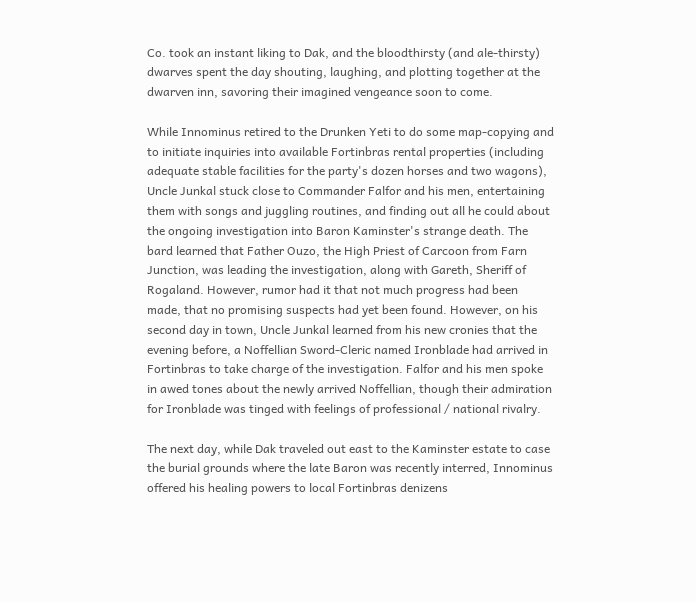Co. took an instant liking to Dak, and the bloodthirsty (and ale-thirsty) dwarves spent the day shouting, laughing, and plotting together at the dwarven inn, savoring their imagined vengeance soon to come.

While Innominus retired to the Drunken Yeti to do some map-copying and to initiate inquiries into available Fortinbras rental properties (including adequate stable facilities for the party's dozen horses and two wagons), Uncle Junkal stuck close to Commander Falfor and his men, entertaining them with songs and juggling routines, and finding out all he could about the ongoing investigation into Baron Kaminster's strange death. The bard learned that Father Ouzo, the High Priest of Carcoon from Farn Junction, was leading the investigation, along with Gareth, Sheriff of Rogaland. However, rumor had it that not much progress had been made, that no promising suspects had yet been found. However, on his second day in town, Uncle Junkal learned from his new cronies that the evening before, a Noffellian Sword-Cleric named Ironblade had arrived in Fortinbras to take charge of the investigation. Falfor and his men spoke in awed tones about the newly arrived Noffellian, though their admiration for Ironblade was tinged with feelings of professional / national rivalry.

The next day, while Dak traveled out east to the Kaminster estate to case the burial grounds where the late Baron was recently interred, Innominus offered his healing powers to local Fortinbras denizens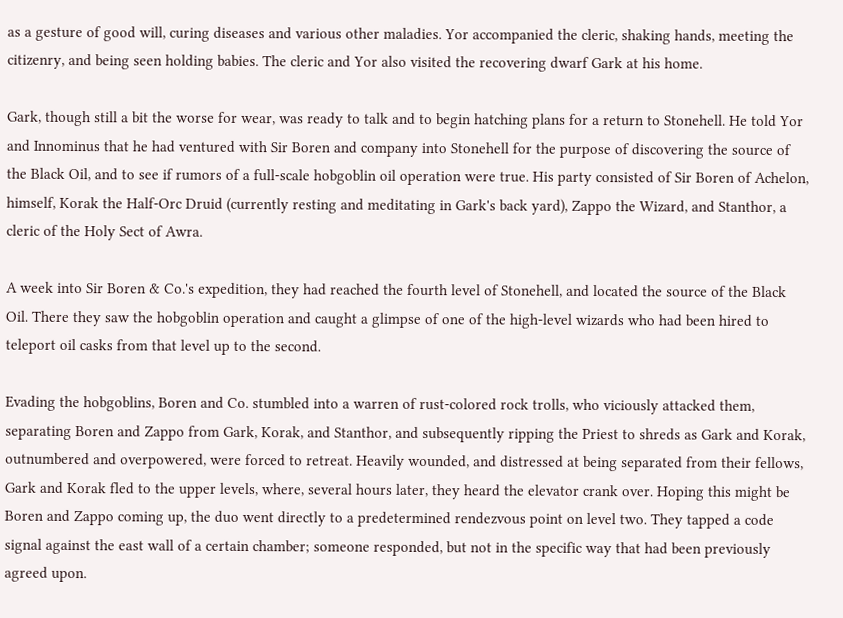as a gesture of good will, curing diseases and various other maladies. Yor accompanied the cleric, shaking hands, meeting the citizenry, and being seen holding babies. The cleric and Yor also visited the recovering dwarf Gark at his home.

Gark, though still a bit the worse for wear, was ready to talk and to begin hatching plans for a return to Stonehell. He told Yor and Innominus that he had ventured with Sir Boren and company into Stonehell for the purpose of discovering the source of the Black Oil, and to see if rumors of a full-scale hobgoblin oil operation were true. His party consisted of Sir Boren of Achelon, himself, Korak the Half-Orc Druid (currently resting and meditating in Gark's back yard), Zappo the Wizard, and Stanthor, a cleric of the Holy Sect of Awra.

A week into Sir Boren & Co.'s expedition, they had reached the fourth level of Stonehell, and located the source of the Black Oil. There they saw the hobgoblin operation and caught a glimpse of one of the high-level wizards who had been hired to teleport oil casks from that level up to the second.

Evading the hobgoblins, Boren and Co. stumbled into a warren of rust-colored rock trolls, who viciously attacked them, separating Boren and Zappo from Gark, Korak, and Stanthor, and subsequently ripping the Priest to shreds as Gark and Korak, outnumbered and overpowered, were forced to retreat. Heavily wounded, and distressed at being separated from their fellows, Gark and Korak fled to the upper levels, where, several hours later, they heard the elevator crank over. Hoping this might be Boren and Zappo coming up, the duo went directly to a predetermined rendezvous point on level two. They tapped a code signal against the east wall of a certain chamber; someone responded, but not in the specific way that had been previously agreed upon.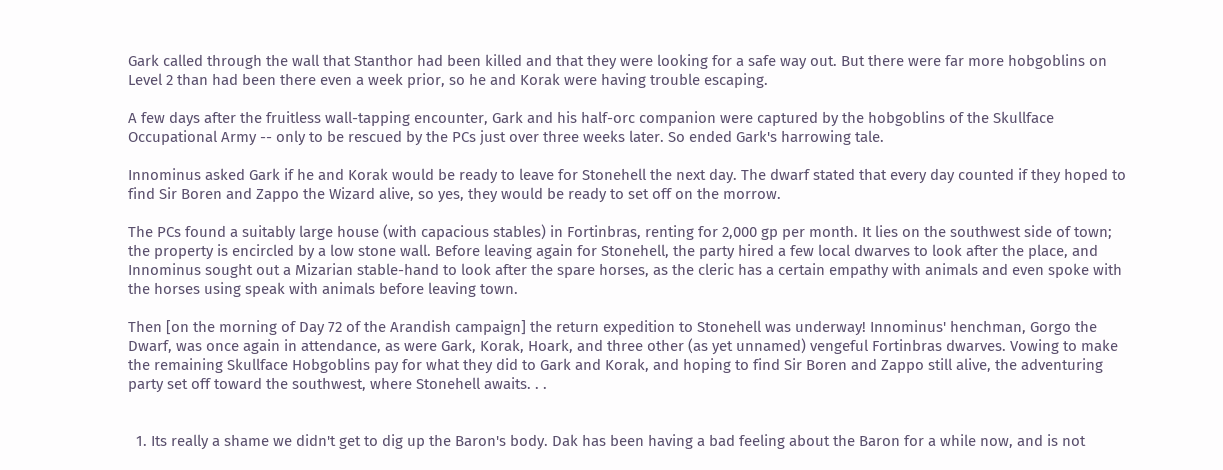Gark called through the wall that Stanthor had been killed and that they were looking for a safe way out. But there were far more hobgoblins on Level 2 than had been there even a week prior, so he and Korak were having trouble escaping.

A few days after the fruitless wall-tapping encounter, Gark and his half-orc companion were captured by the hobgoblins of the Skullface Occupational Army -- only to be rescued by the PCs just over three weeks later. So ended Gark's harrowing tale.

Innominus asked Gark if he and Korak would be ready to leave for Stonehell the next day. The dwarf stated that every day counted if they hoped to find Sir Boren and Zappo the Wizard alive, so yes, they would be ready to set off on the morrow.

The PCs found a suitably large house (with capacious stables) in Fortinbras, renting for 2,000 gp per month. It lies on the southwest side of town; the property is encircled by a low stone wall. Before leaving again for Stonehell, the party hired a few local dwarves to look after the place, and Innominus sought out a Mizarian stable-hand to look after the spare horses, as the cleric has a certain empathy with animals and even spoke with the horses using speak with animals before leaving town.

Then [on the morning of Day 72 of the Arandish campaign] the return expedition to Stonehell was underway! Innominus' henchman, Gorgo the Dwarf, was once again in attendance, as were Gark, Korak, Hoark, and three other (as yet unnamed) vengeful Fortinbras dwarves. Vowing to make the remaining Skullface Hobgoblins pay for what they did to Gark and Korak, and hoping to find Sir Boren and Zappo still alive, the adventuring party set off toward the southwest, where Stonehell awaits. . .


  1. Its really a shame we didn't get to dig up the Baron's body. Dak has been having a bad feeling about the Baron for a while now, and is not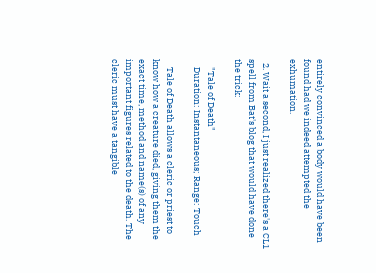entirely convinced a body would have been found had we indeed attempted the exhumation.

  2. Wait a second, I just realized there's a CL1 spell from Bat's blog that would have done the trick:

    "Tale of Death"
    Duration: Instantaneous; Range: Touch

    Tale of Death allows a cleric or priest to know how a creature died, giving them the exact time, method and name(s) of any important figures related to the death. The cleric must have a tangible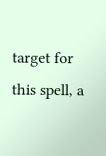target for this spell, a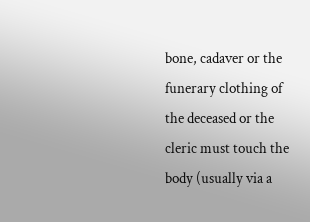bone, cadaver or the funerary clothing of the deceased or the cleric must touch the body (usually via a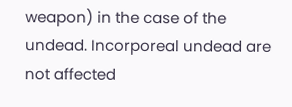weapon) in the case of the undead. Incorporeal undead are not affected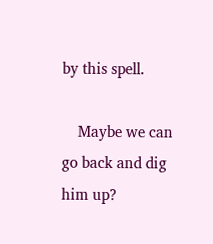by this spell.

    Maybe we can go back and dig him up?